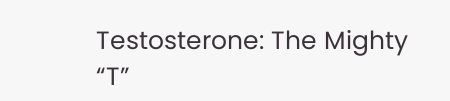Testosterone: The Mighty “T”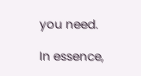you need.

In essence,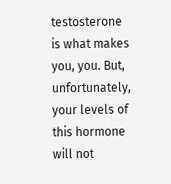testosterone is what makes you, you. But, unfortunately, your levels of this hormone will not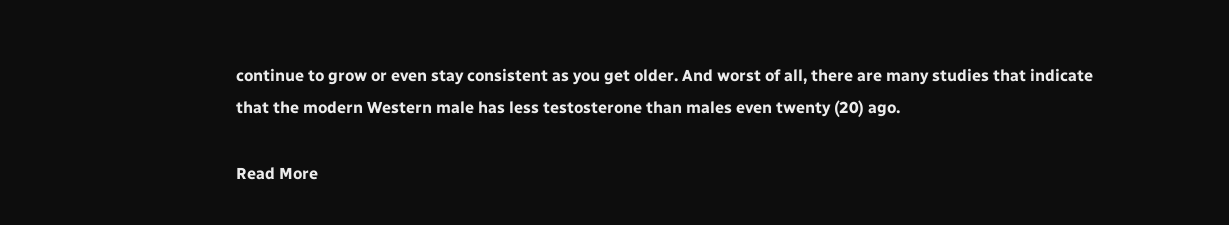continue to grow or even stay consistent as you get older. And worst of all, there are many studies that indicate that the modern Western male has less testosterone than males even twenty (20) ago.

Read More